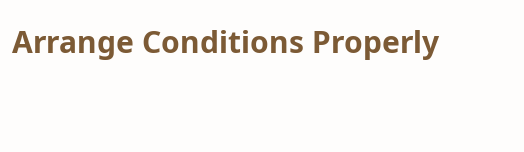Arrange Conditions Properly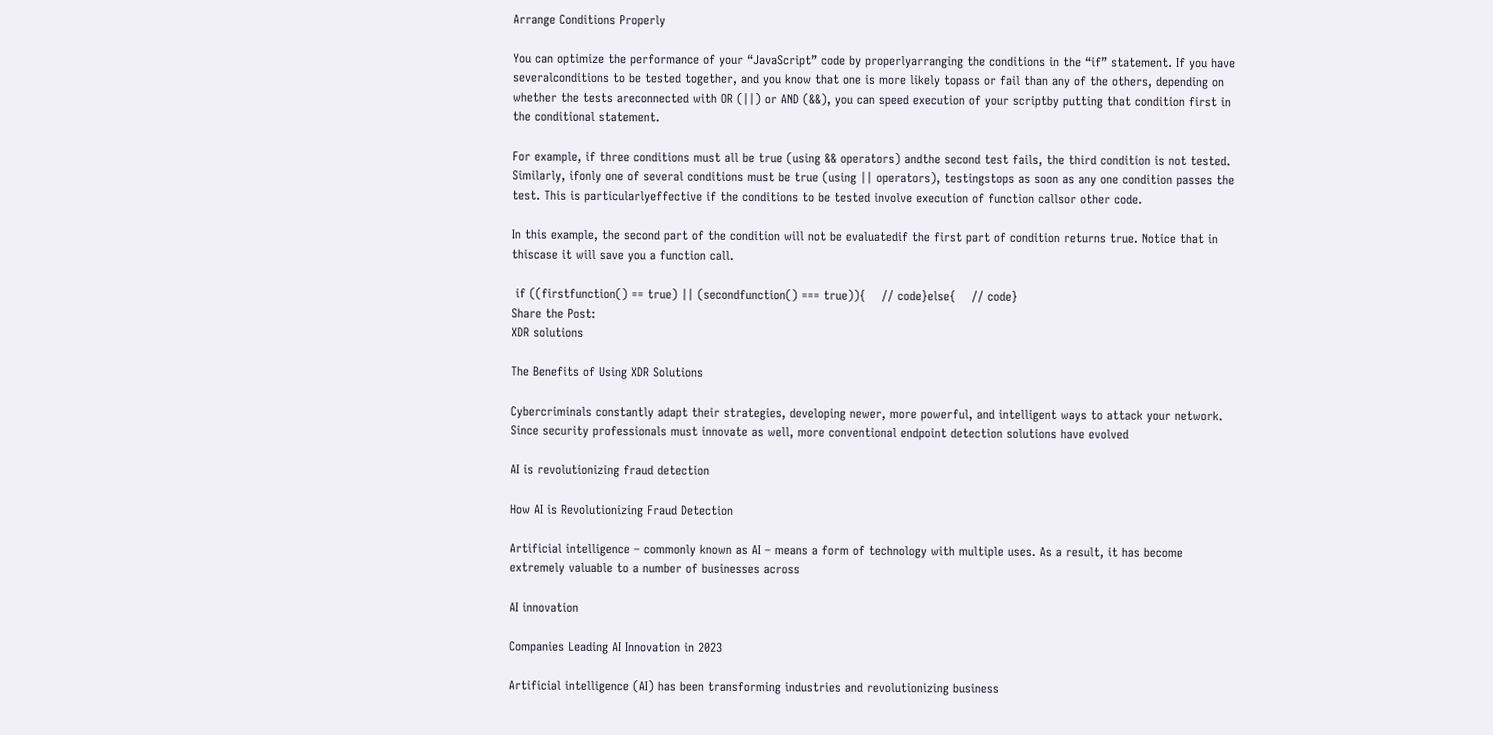Arrange Conditions Properly

You can optimize the performance of your “JavaScript” code by properlyarranging the conditions in the “if” statement. If you have severalconditions to be tested together, and you know that one is more likely topass or fail than any of the others, depending on whether the tests areconnected with OR (||) or AND (&&), you can speed execution of your scriptby putting that condition first in the conditional statement.

For example, if three conditions must all be true (using && operators) andthe second test fails, the third condition is not tested. Similarly, ifonly one of several conditions must be true (using || operators), testingstops as soon as any one condition passes the test. This is particularlyeffective if the conditions to be tested involve execution of function callsor other code.

In this example, the second part of the condition will not be evaluatedif the first part of condition returns true. Notice that in thiscase it will save you a function call.

 if ((firstfunction() == true) || (secondfunction() === true)){    // code}else{    // code}
Share the Post:
XDR solutions

The Benefits of Using XDR Solutions

Cybercriminals constantly adapt their strategies, developing newer, more powerful, and intelligent ways to attack your network. Since security professionals must innovate as well, more conventional endpoint detection solutions have evolved

AI is revolutionizing fraud detection

How AI is Revolutionizing Fraud Detection

Artificial intelligence – commonly known as AI – means a form of technology with multiple uses. As a result, it has become extremely valuable to a number of businesses across

AI innovation

Companies Leading AI Innovation in 2023

Artificial intelligence (AI) has been transforming industries and revolutionizing business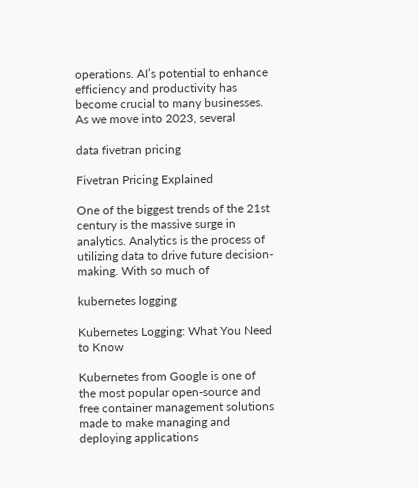operations. AI’s potential to enhance efficiency and productivity has become crucial to many businesses. As we move into 2023, several

data fivetran pricing

Fivetran Pricing Explained

One of the biggest trends of the 21st century is the massive surge in analytics. Analytics is the process of utilizing data to drive future decision-making. With so much of

kubernetes logging

Kubernetes Logging: What You Need to Know

Kubernetes from Google is one of the most popular open-source and free container management solutions made to make managing and deploying applications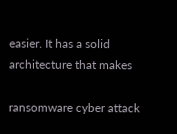easier. It has a solid architecture that makes

ransomware cyber attack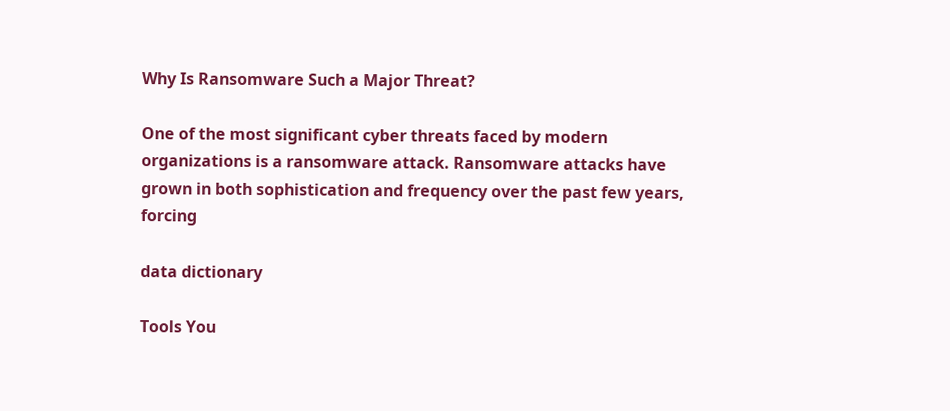Why Is Ransomware Such a Major Threat?

One of the most significant cyber threats faced by modern organizations is a ransomware attack. Ransomware attacks have grown in both sophistication and frequency over the past few years, forcing

data dictionary

Tools You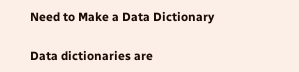Need to Make a Data Dictionary

Data dictionaries are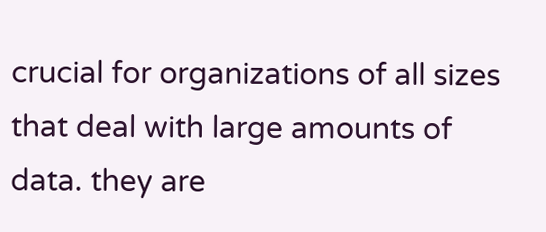crucial for organizations of all sizes that deal with large amounts of data. they are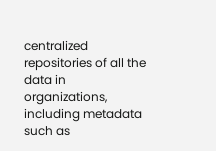centralized repositories of all the data in organizations, including metadata such as